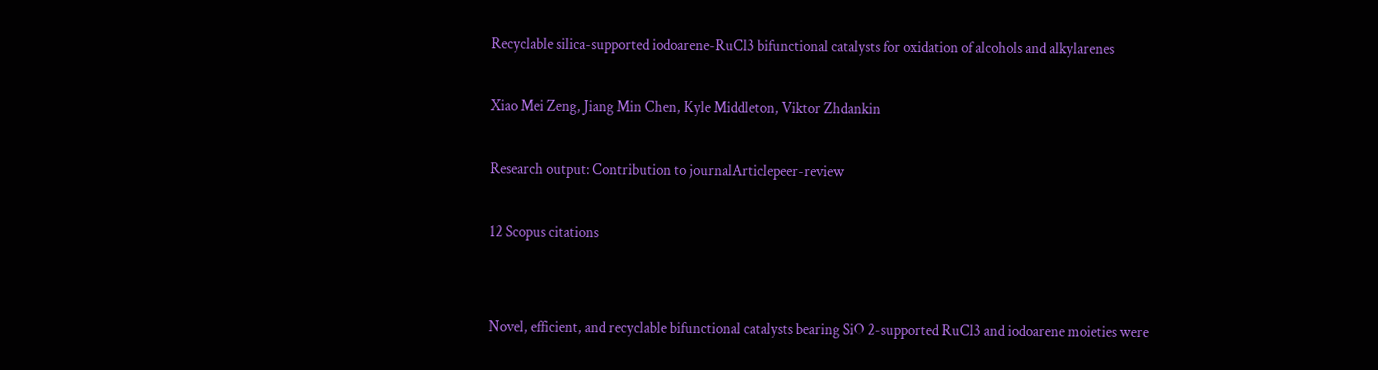Recyclable silica-supported iodoarene-RuCl3 bifunctional catalysts for oxidation of alcohols and alkylarenes

Xiao Mei Zeng, Jiang Min Chen, Kyle Middleton, Viktor Zhdankin

Research output: Contribution to journalArticlepeer-review

12 Scopus citations


Novel, efficient, and recyclable bifunctional catalysts bearing SiO 2-supported RuCl3 and iodoarene moieties were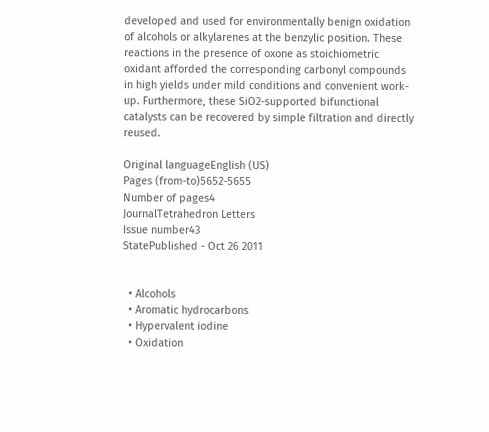developed and used for environmentally benign oxidation of alcohols or alkylarenes at the benzylic position. These reactions in the presence of oxone as stoichiometric oxidant afforded the corresponding carbonyl compounds in high yields under mild conditions and convenient work-up. Furthermore, these SiO2-supported bifunctional catalysts can be recovered by simple filtration and directly reused.

Original languageEnglish (US)
Pages (from-to)5652-5655
Number of pages4
JournalTetrahedron Letters
Issue number43
StatePublished - Oct 26 2011


  • Alcohols
  • Aromatic hydrocarbons
  • Hypervalent iodine
  • Oxidation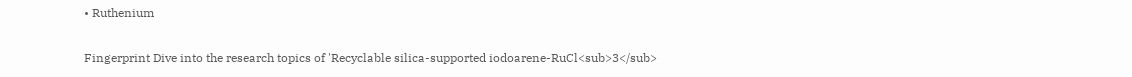• Ruthenium

Fingerprint Dive into the research topics of 'Recyclable silica-supported iodoarene-RuCl<sub>3</sub>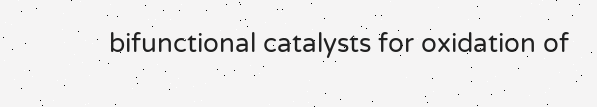bifunctional catalysts for oxidation of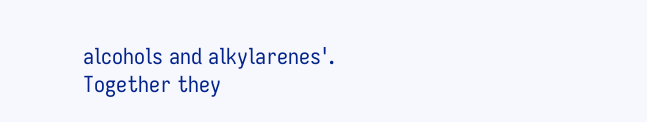alcohols and alkylarenes'. Together they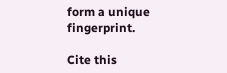form a unique fingerprint.

Cite this